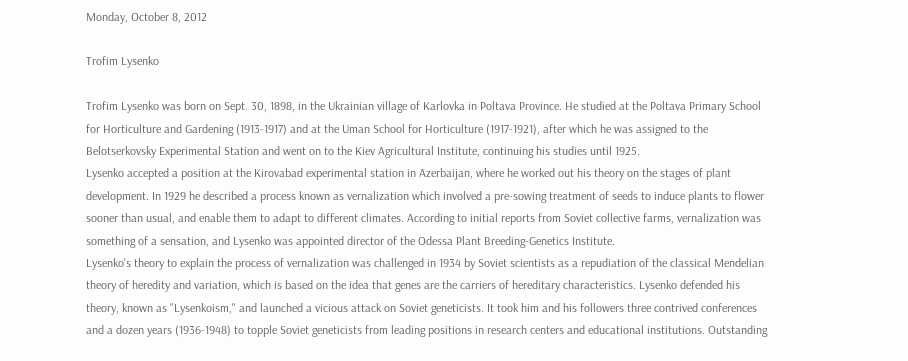Monday, October 8, 2012

Trofim Lysenko

Trofim Lysenko was born on Sept. 30, 1898, in the Ukrainian village of Karlovka in Poltava Province. He studied at the Poltava Primary School for Horticulture and Gardening (1913-1917) and at the Uman School for Horticulture (1917-1921), after which he was assigned to the Belotserkovsky Experimental Station and went on to the Kiev Agricultural Institute, continuing his studies until 1925.
Lysenko accepted a position at the Kirovabad experimental station in Azerbaijan, where he worked out his theory on the stages of plant development. In 1929 he described a process known as vernalization which involved a pre-sowing treatment of seeds to induce plants to flower sooner than usual, and enable them to adapt to different climates. According to initial reports from Soviet collective farms, vernalization was something of a sensation, and Lysenko was appointed director of the Odessa Plant Breeding-Genetics Institute.
Lysenko's theory to explain the process of vernalization was challenged in 1934 by Soviet scientists as a repudiation of the classical Mendelian theory of heredity and variation, which is based on the idea that genes are the carriers of hereditary characteristics. Lysenko defended his theory, known as "Lysenkoism," and launched a vicious attack on Soviet geneticists. It took him and his followers three contrived conferences and a dozen years (1936-1948) to topple Soviet geneticists from leading positions in research centers and educational institutions. Outstanding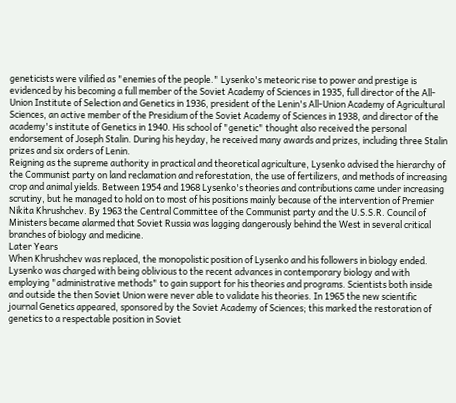geneticists were vilified as "enemies of the people." Lysenko's meteoric rise to power and prestige is evidenced by his becoming a full member of the Soviet Academy of Sciences in 1935, full director of the All-Union Institute of Selection and Genetics in 1936, president of the Lenin's All-Union Academy of Agricultural Sciences, an active member of the Presidium of the Soviet Academy of Sciences in 1938, and director of the academy's institute of Genetics in 1940. His school of "genetic" thought also received the personal endorsement of Joseph Stalin. During his heyday, he received many awards and prizes, including three Stalin prizes and six orders of Lenin.
Reigning as the supreme authority in practical and theoretical agriculture, Lysenko advised the hierarchy of the Communist party on land reclamation and reforestation, the use of fertilizers, and methods of increasing crop and animal yields. Between 1954 and 1968 Lysenko's theories and contributions came under increasing scrutiny, but he managed to hold on to most of his positions mainly because of the intervention of Premier Nikita Khrushchev. By 1963 the Central Committee of the Communist party and the U.S.S.R. Council of Ministers became alarmed that Soviet Russia was lagging dangerously behind the West in several critical branches of biology and medicine.
Later Years
When Khrushchev was replaced, the monopolistic position of Lysenko and his followers in biology ended. Lysenko was charged with being oblivious to the recent advances in contemporary biology and with employing "administrative methods" to gain support for his theories and programs. Scientists both inside and outside the then Soviet Union were never able to validate his theories. In 1965 the new scientific journal Genetics appeared, sponsored by the Soviet Academy of Sciences; this marked the restoration of genetics to a respectable position in Soviet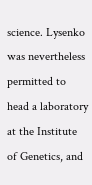science. Lysenko was nevertheless permitted to head a laboratory at the Institute of Genetics, and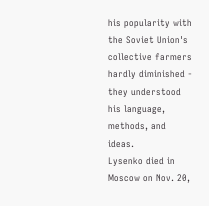his popularity with the Soviet Union's collective farmers hardly diminished - they understood his language, methods, and ideas.
Lysenko died in Moscow on Nov. 20,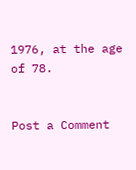1976, at the age of 78.


Post a Comment